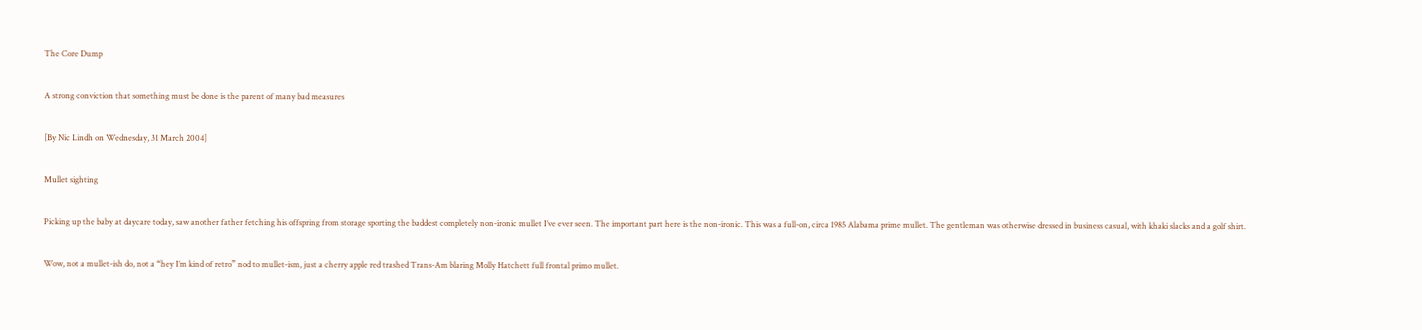The Core Dump

A strong conviction that something must be done is the parent of many bad measures

[By Nic Lindh on Wednesday, 31 March 2004]

Mullet sighting

Picking up the baby at daycare today, saw another father fetching his offspring from storage sporting the baddest completely non-ironic mullet I’ve ever seen. The important part here is the non-ironic. This was a full-on, circa 1985 Alabama prime mullet. The gentleman was otherwise dressed in business casual, with khaki slacks and a golf shirt.

Wow, not a mullet-ish do, not a “hey I’m kind of retro” nod to mullet-ism, just a cherry apple red trashed Trans-Am blaring Molly Hatchett full frontal primo mullet.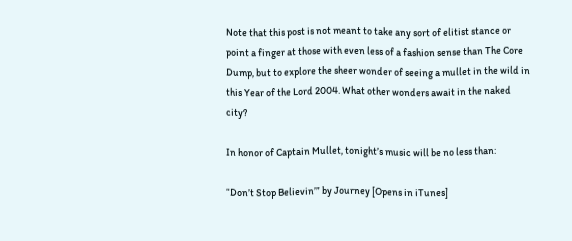Note that this post is not meant to take any sort of elitist stance or point a finger at those with even less of a fashion sense than The Core Dump, but to explore the sheer wonder of seeing a mullet in the wild in this Year of the Lord 2004. What other wonders await in the naked city?

In honor of Captain Mullet, tonight’s music will be no less than:

“Don’t Stop Believin’” by Journey [Opens in iTunes]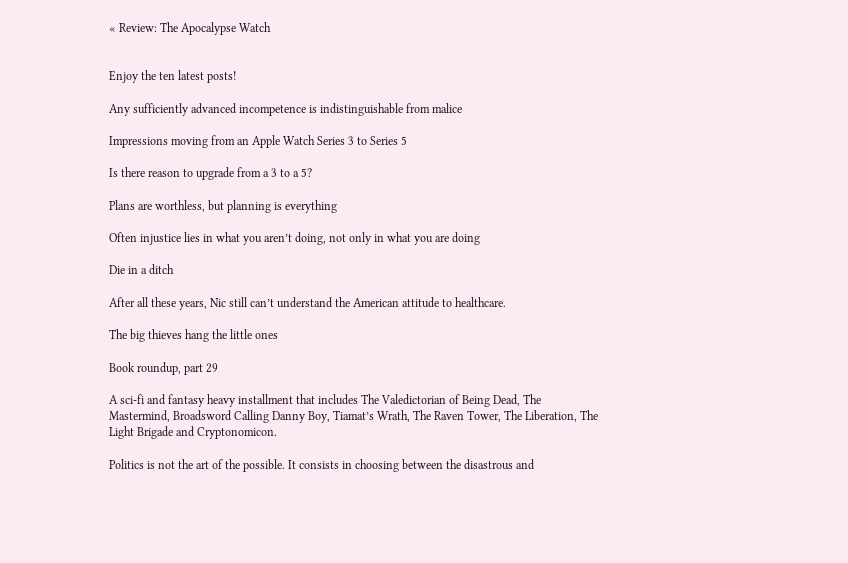« Review: The Apocalypse Watch


Enjoy the ten latest posts!

Any sufficiently advanced incompetence is indistinguishable from malice

Impressions moving from an Apple Watch Series 3 to Series 5

Is there reason to upgrade from a 3 to a 5?

Plans are worthless, but planning is everything

Often injustice lies in what you aren’t doing, not only in what you are doing

Die in a ditch

After all these years, Nic still can’t understand the American attitude to healthcare.

The big thieves hang the little ones

Book roundup, part 29

A sci-fi and fantasy heavy installment that includes The Valedictorian of Being Dead, The Mastermind, Broadsword Calling Danny Boy, Tiamat’s Wrath, The Raven Tower, The Liberation, The Light Brigade and Cryptonomicon.

Politics is not the art of the possible. It consists in choosing between the disastrous and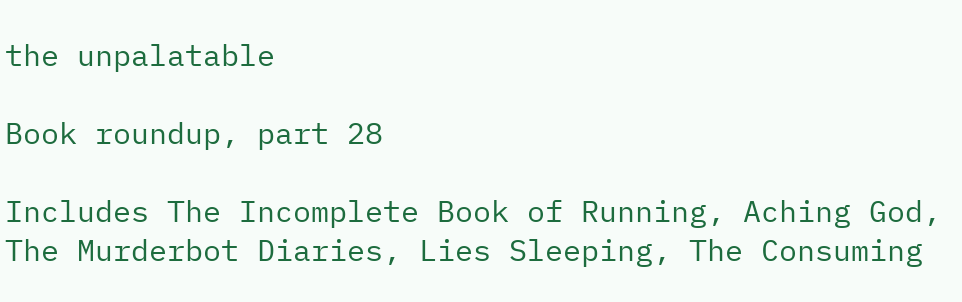the unpalatable

Book roundup, part 28

Includes The Incomplete Book of Running, Aching God, The Murderbot Diaries, Lies Sleeping, The Consuming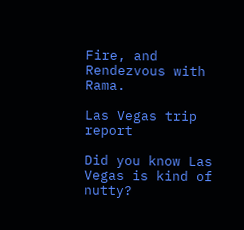Fire, and Rendezvous with Rama.

Las Vegas trip report

Did you know Las Vegas is kind of nutty?